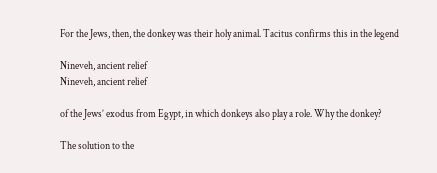For the Jews, then, the donkey was their holy animal. Tacitus confirms this in the legend

Nineveh, ancient relief
Nineveh, ancient relief

of the Jews’ exodus from Egypt, in which donkeys also play a role. Why the donkey?

The solution to the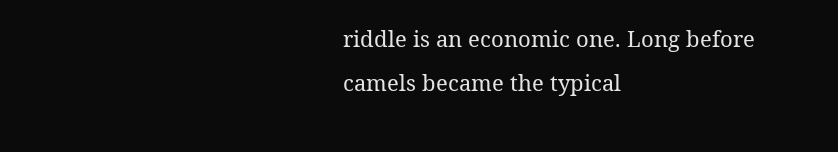riddle is an economic one. Long before camels became the typical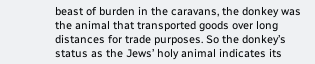beast of burden in the caravans, the donkey was the animal that transported goods over long distances for trade purposes. So the donkey’s status as the Jews’ holy animal indicates its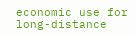economic use for long-distance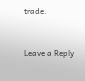trade.


Leave a Reply